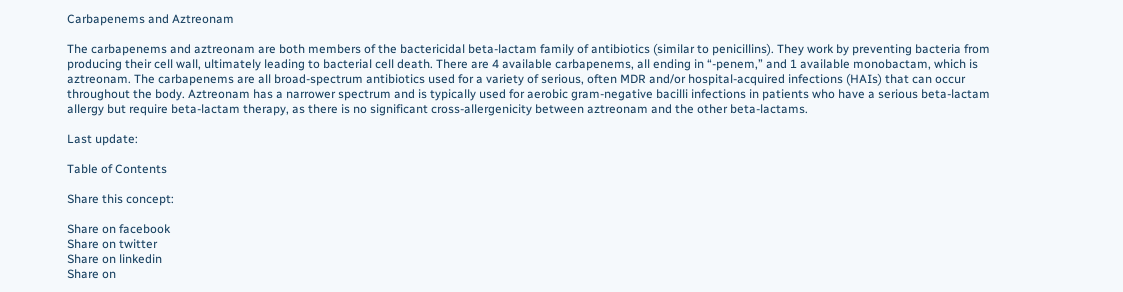Carbapenems and Aztreonam

The carbapenems and aztreonam are both members of the bactericidal beta-lactam family of antibiotics (similar to penicillins). They work by preventing bacteria from producing their cell wall, ultimately leading to bacterial cell death. There are 4 available carbapenems, all ending in “-penem,” and 1 available monobactam, which is aztreonam. The carbapenems are all broad-spectrum antibiotics used for a variety of serious, often MDR and/or hospital-acquired infections (HAIs) that can occur throughout the body. Aztreonam has a narrower spectrum and is typically used for aerobic gram-negative bacilli infections in patients who have a serious beta-lactam allergy but require beta-lactam therapy, as there is no significant cross-allergenicity between aztreonam and the other beta-lactams.

Last update:

Table of Contents

Share this concept:

Share on facebook
Share on twitter
Share on linkedin
Share on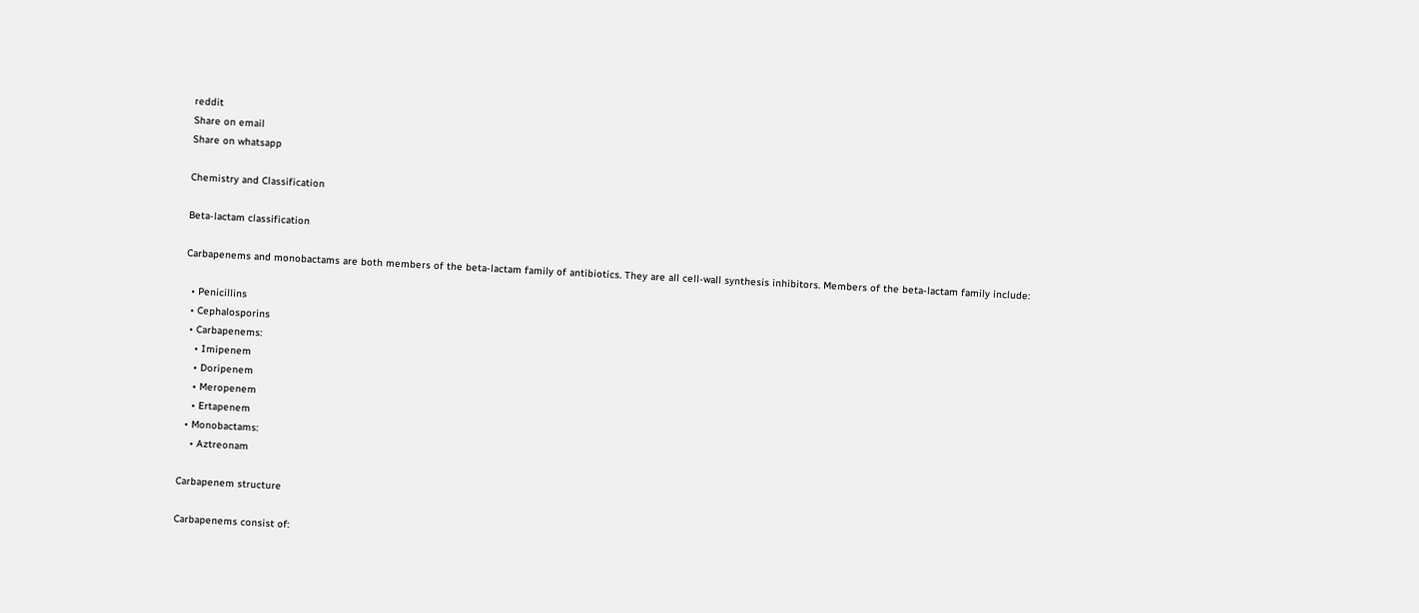reddit
Share on email
Share on whatsapp

Chemistry and Classification

Beta-lactam classification

Carbapenems and monobactams are both members of the beta-lactam family of antibiotics. They are all cell-wall synthesis inhibitors. Members of the beta-lactam family include:

  • Penicillins
  • Cephalosporins
  • Carbapenems:
    • Imipenem
    • Doripenem
    • Meropenem
    • Ertapenem
  • Monobactams:
    • Aztreonam

Carbapenem structure

Carbapenems consist of: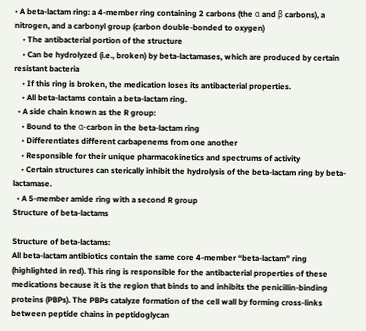• A beta-lactam ring: a 4-member ring containing 2 carbons (the α and β carbons), a nitrogen, and a carbonyl group (carbon double-bonded to oxygen)
    • The antibacterial portion of the structure
    • Can be hydrolyzed (i.e., broken) by beta-lactamases, which are produced by certain resistant bacteria
    • If this ring is broken, the medication loses its antibacterial properties.
    • All beta-lactams contain a beta-lactam ring.
  • A side chain known as the R group:
    • Bound to the α-carbon in the beta-lactam ring
    • Differentiates different carbapenems from one another
    • Responsible for their unique pharmacokinetics and spectrums of activity
    • Certain structures can sterically inhibit the hydrolysis of the beta-lactam ring by beta-lactamase.
  • A 5-member amide ring with a second R group
Structure of beta-lactams

Structure of beta-lactams:
All beta-lactam antibiotics contain the same core 4-member “beta-lactam” ring (highlighted in red). This ring is responsible for the antibacterial properties of these medications because it is the region that binds to and inhibits the penicillin-binding proteins (PBPs). The PBPs catalyze formation of the cell wall by forming cross-links between peptide chains in peptidoglycan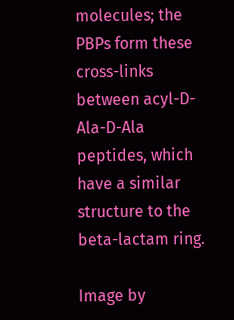molecules; the PBPs form these cross-links between acyl-D-Ala-D-Ala peptides, which have a similar structure to the beta-lactam ring.

Image by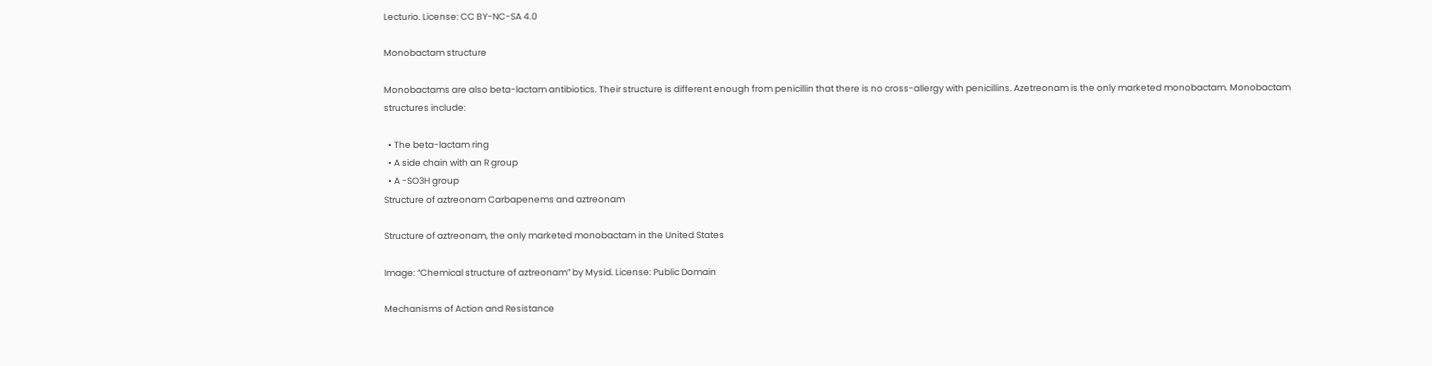Lecturio. License: CC BY-NC-SA 4.0

Monobactam structure

Monobactams are also beta-lactam antibiotics. Their structure is different enough from penicillin that there is no cross-allergy with penicillins. Azetreonam is the only marketed monobactam. Monobactam structures include:

  • The beta-lactam ring
  • A side chain with an R group
  • A -SO3H group
Structure of aztreonam Carbapenems and aztreonam

Structure of aztreonam, the only marketed monobactam in the United States

Image: “Chemical structure of aztreonam” by Mysid. License: Public Domain

Mechanisms of Action and Resistance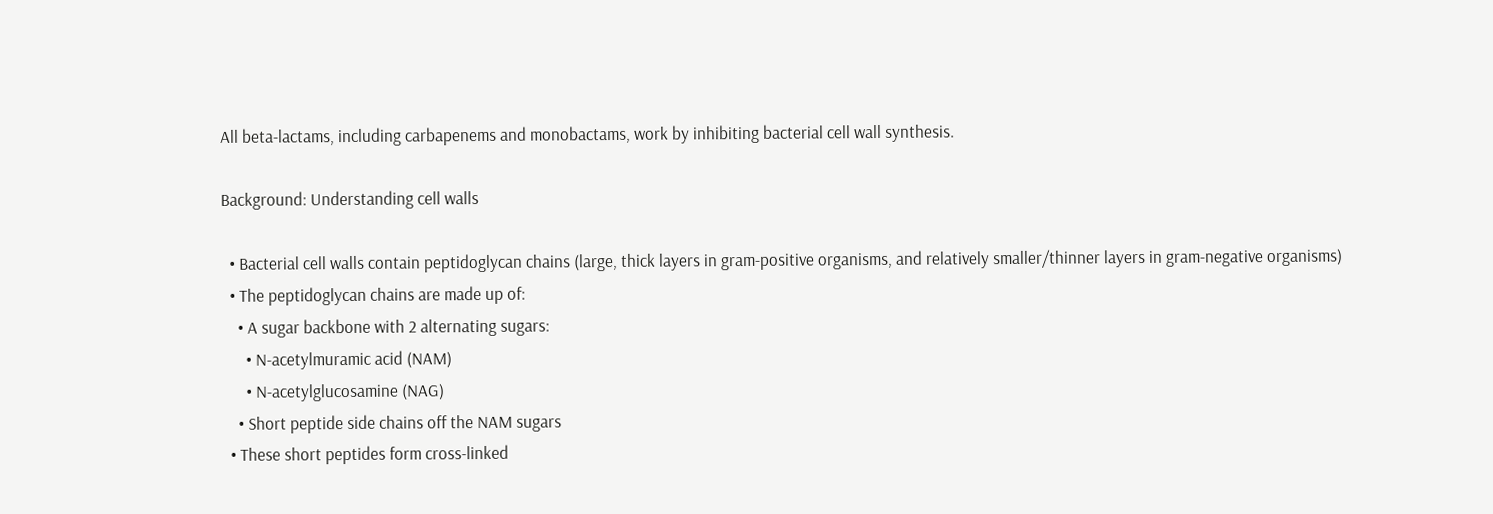All beta-lactams, including carbapenems and monobactams, work by inhibiting bacterial cell wall synthesis.

Background: Understanding cell walls

  • Bacterial cell walls contain peptidoglycan chains (large, thick layers in gram-positive organisms, and relatively smaller/thinner layers in gram-negative organisms)
  • The peptidoglycan chains are made up of:
    • A sugar backbone with 2 alternating sugars:
      • N-acetylmuramic acid (NAM)
      • N-acetylglucosamine (NAG)
    • Short peptide side chains off the NAM sugars
  • These short peptides form cross-linked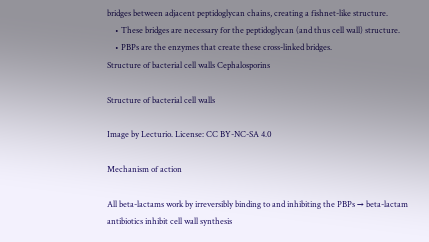bridges between adjacent peptidoglycan chains, creating a fishnet-like structure.
    • These bridges are necessary for the peptidoglycan (and thus cell wall) structure.
    • PBPs are the enzymes that create these cross-linked bridges.
Structure of bacterial cell walls Cephalosporins

Structure of bacterial cell walls

Image by Lecturio. License: CC BY-NC-SA 4.0

Mechanism of action

All beta-lactams work by irreversibly binding to and inhibiting the PBPs → beta-lactam antibiotics inhibit cell wall synthesis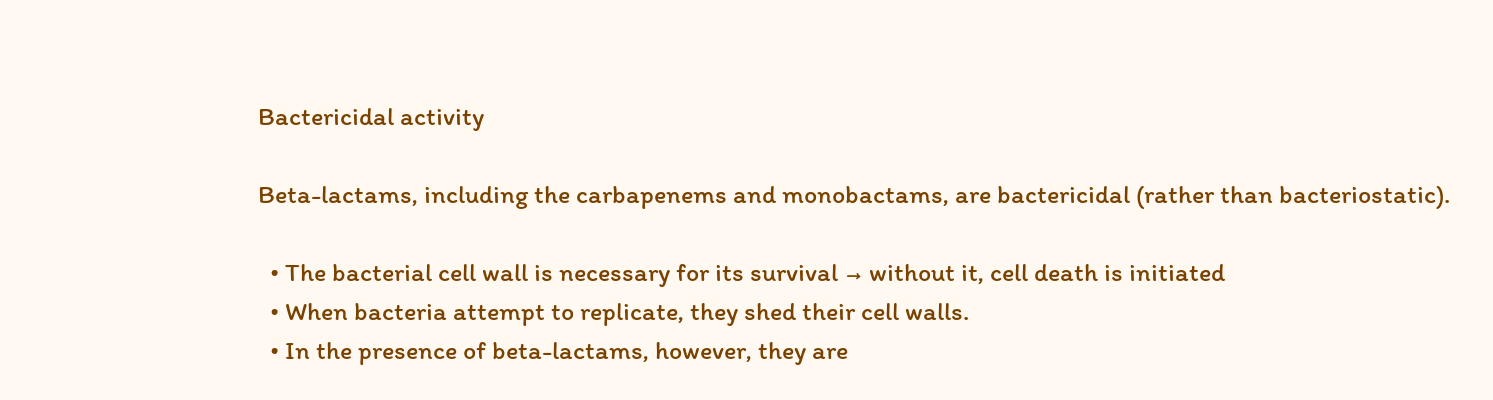Bactericidal activity

Beta-lactams, including the carbapenems and monobactams, are bactericidal (rather than bacteriostatic).

  • The bacterial cell wall is necessary for its survival → without it, cell death is initiated
  • When bacteria attempt to replicate, they shed their cell walls.
  • In the presence of beta-lactams, however, they are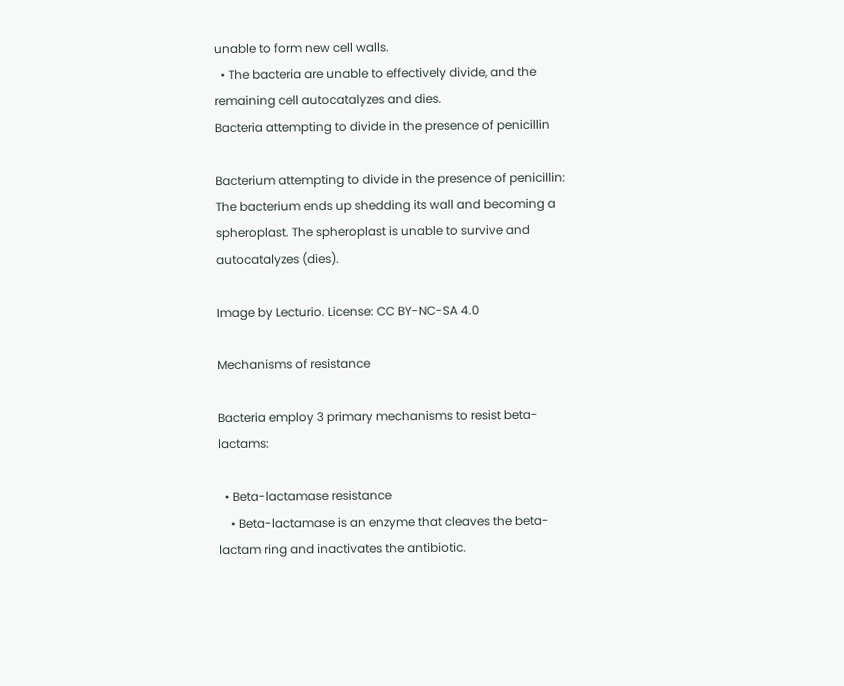unable to form new cell walls.
  • The bacteria are unable to effectively divide, and the remaining cell autocatalyzes and dies.
Bacteria attempting to divide in the presence of penicillin

Bacterium attempting to divide in the presence of penicillin:
The bacterium ends up shedding its wall and becoming a spheroplast. The spheroplast is unable to survive and autocatalyzes (dies).

Image by Lecturio. License: CC BY-NC-SA 4.0

Mechanisms of resistance

Bacteria employ 3 primary mechanisms to resist beta-lactams:

  • Beta-lactamase resistance
    • Beta-lactamase is an enzyme that cleaves the beta-lactam ring and inactivates the antibiotic.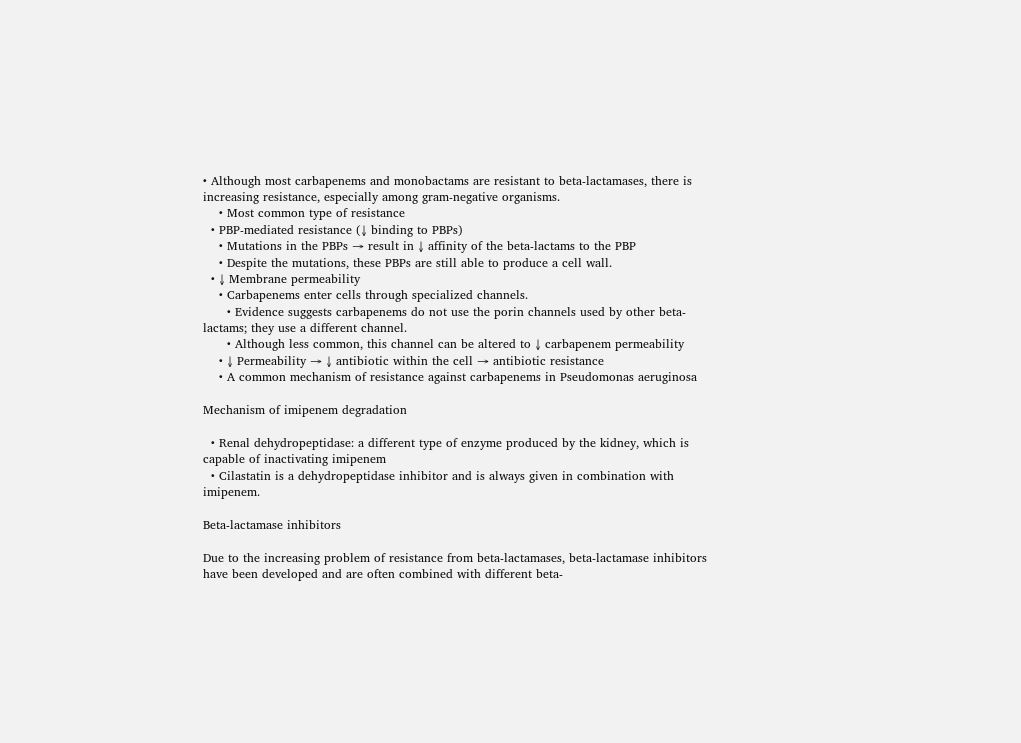• Although most carbapenems and monobactams are resistant to beta-lactamases, there is increasing resistance, especially among gram-negative organisms.
    • Most common type of resistance
  • PBP-mediated resistance (↓ binding to PBPs)
    • Mutations in the PBPs → result in ↓ affinity of the beta-lactams to the PBP
    • Despite the mutations, these PBPs are still able to produce a cell wall.
  • ↓ Membrane permeability
    • Carbapenems enter cells through specialized channels.
      • Evidence suggests carbapenems do not use the porin channels used by other beta-lactams; they use a different channel.
      • Although less common, this channel can be altered to ↓ carbapenem permeability
    • ↓ Permeability → ↓ antibiotic within the cell → antibiotic resistance
    • A common mechanism of resistance against carbapenems in Pseudomonas aeruginosa

Mechanism of imipenem degradation

  • Renal dehydropeptidase: a different type of enzyme produced by the kidney, which is capable of inactivating imipenem
  • Cilastatin is a dehydropeptidase inhibitor and is always given in combination with imipenem.

Beta-lactamase inhibitors

Due to the increasing problem of resistance from beta-lactamases, beta-lactamase inhibitors have been developed and are often combined with different beta-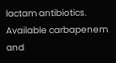lactam antibiotics. Available carbapenem and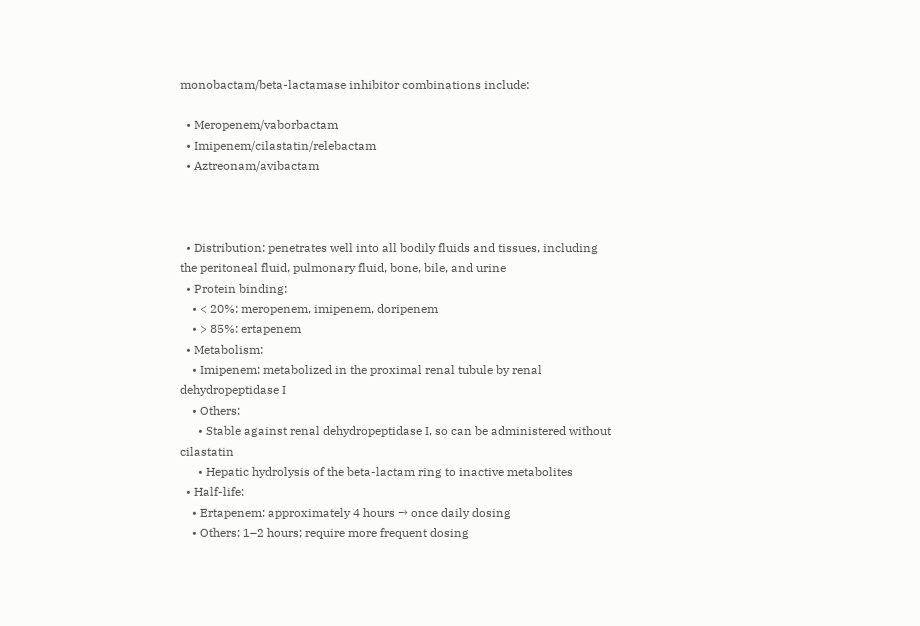monobactam/beta-lactamase inhibitor combinations include:

  • Meropenem/vaborbactam
  • Imipenem/cilastatin/relebactam
  • Aztreonam/avibactam



  • Distribution: penetrates well into all bodily fluids and tissues, including the peritoneal fluid, pulmonary fluid, bone, bile, and urine
  • Protein binding:
    • < 20%: meropenem, imipenem, doripenem
    • > 85%: ertapenem
  • Metabolism:
    • Imipenem: metabolized in the proximal renal tubule by renal dehydropeptidase I
    • Others:
      • Stable against renal dehydropeptidase I, so can be administered without cilastatin
      • Hepatic hydrolysis of the beta-lactam ring to inactive metabolites
  • Half-life:
    • Ertapenem: approximately 4 hours → once daily dosing
    • Others: 1–2 hours; require more frequent dosing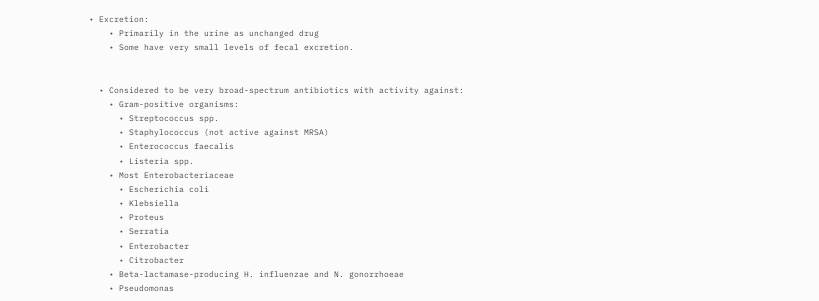• Excretion:
    • Primarily in the urine as unchanged drug
    • Some have very small levels of fecal excretion.


  • Considered to be very broad-spectrum antibiotics with activity against:
    • Gram-positive organisms:
      • Streptococcus spp.
      • Staphylococcus (not active against MRSA)
      • Enterococcus faecalis
      • Listeria spp.
    • Most Enterobacteriaceae
      • Escherichia coli
      • Klebsiella
      • Proteus
      • Serratia
      • Enterobacter
      • Citrobacter
    • Beta-lactamase-producing H. influenzae and N. gonorrhoeae
    • Pseudomonas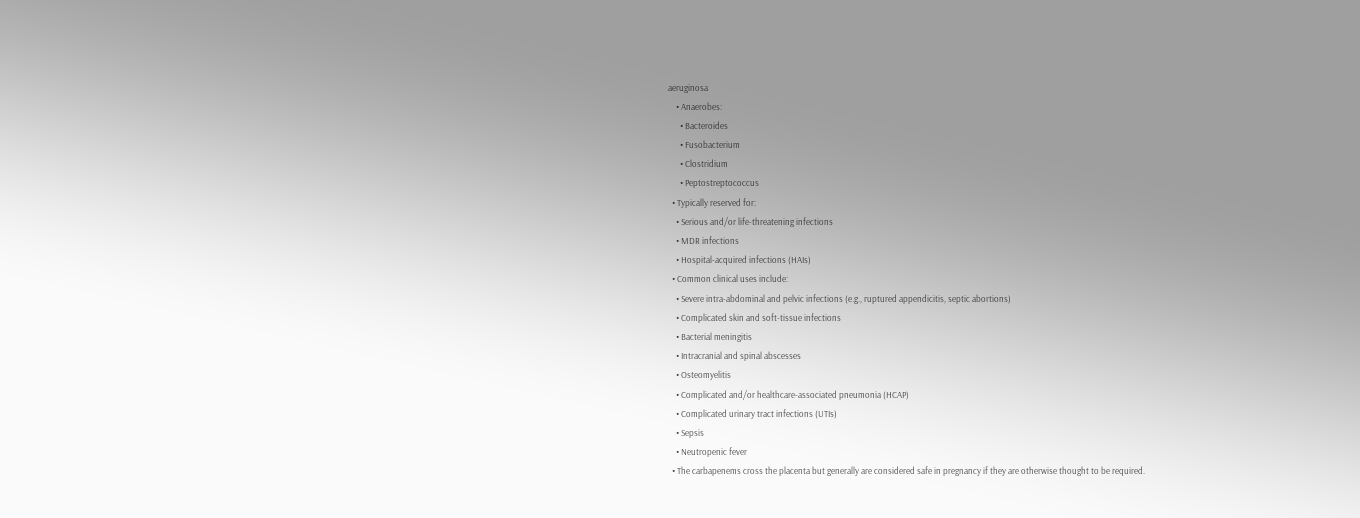aeruginosa
    • Anaerobes:
      • Bacteroides
      • Fusobacterium
      • Clostridium
      • Peptostreptococcus
  • Typically reserved for:
    • Serious and/or life-threatening infections
    • MDR infections
    • Hospital-acquired infections (HAIs)
  • Common clinical uses include:
    • Severe intra-abdominal and pelvic infections (e.g., ruptured appendicitis, septic abortions)
    • Complicated skin and soft-tissue infections
    • Bacterial meningitis
    • Intracranial and spinal abscesses
    • Osteomyelitis
    • Complicated and/or healthcare-associated pneumonia (HCAP)
    • Complicated urinary tract infections (UTIs)
    • Sepsis
    • Neutropenic fever
  • The carbapenems cross the placenta but generally are considered safe in pregnancy if they are otherwise thought to be required.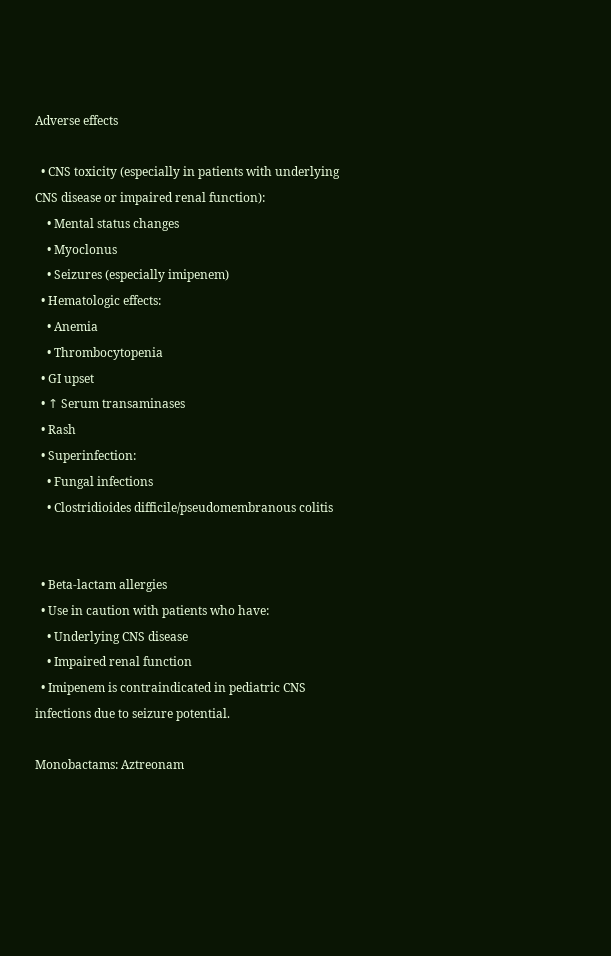Adverse effects

  • CNS toxicity (especially in patients with underlying CNS disease or impaired renal function):
    • Mental status changes
    • Myoclonus
    • Seizures (especially imipenem)
  • Hematologic effects:
    • Anemia
    • Thrombocytopenia
  • GI upset
  • ↑ Serum transaminases
  • Rash
  • Superinfection:
    • Fungal infections
    • Clostridioides difficile/pseudomembranous colitis


  • Beta-lactam allergies
  • Use in caution with patients who have:
    • Underlying CNS disease
    • Impaired renal function
  • Imipenem is contraindicated in pediatric CNS infections due to seizure potential.

Monobactams: Aztreonam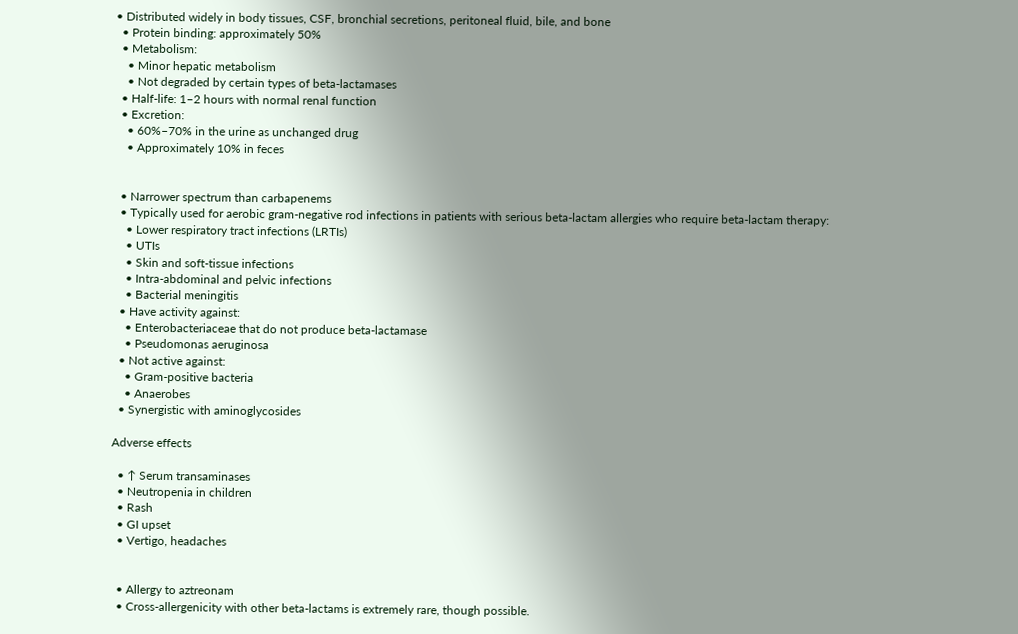• Distributed widely in body tissues, CSF, bronchial secretions, peritoneal fluid, bile, and bone
  • Protein binding: approximately 50%
  • Metabolism:
    • Minor hepatic metabolism
    • Not degraded by certain types of beta-lactamases
  • Half-life: 1–2 hours with normal renal function
  • Excretion:
    • 60%–70% in the urine as unchanged drug
    • Approximately 10% in feces


  • Narrower spectrum than carbapenems
  • Typically used for aerobic gram-negative rod infections in patients with serious beta-lactam allergies who require beta-lactam therapy:
    • Lower respiratory tract infections (LRTIs)
    • UTIs
    • Skin and soft-tissue infections
    • Intra-abdominal and pelvic infections
    • Bacterial meningitis
  • Have activity against:
    • Enterobacteriaceae that do not produce beta-lactamase
    • Pseudomonas aeruginosa
  • Not active against:
    • Gram-positive bacteria
    • Anaerobes
  • Synergistic with aminoglycosides

Adverse effects

  • ↑ Serum transaminases
  • Neutropenia in children
  • Rash
  • GI upset
  • Vertigo, headaches


  • Allergy to aztreonam
  • Cross-allergenicity with other beta-lactams is extremely rare, though possible.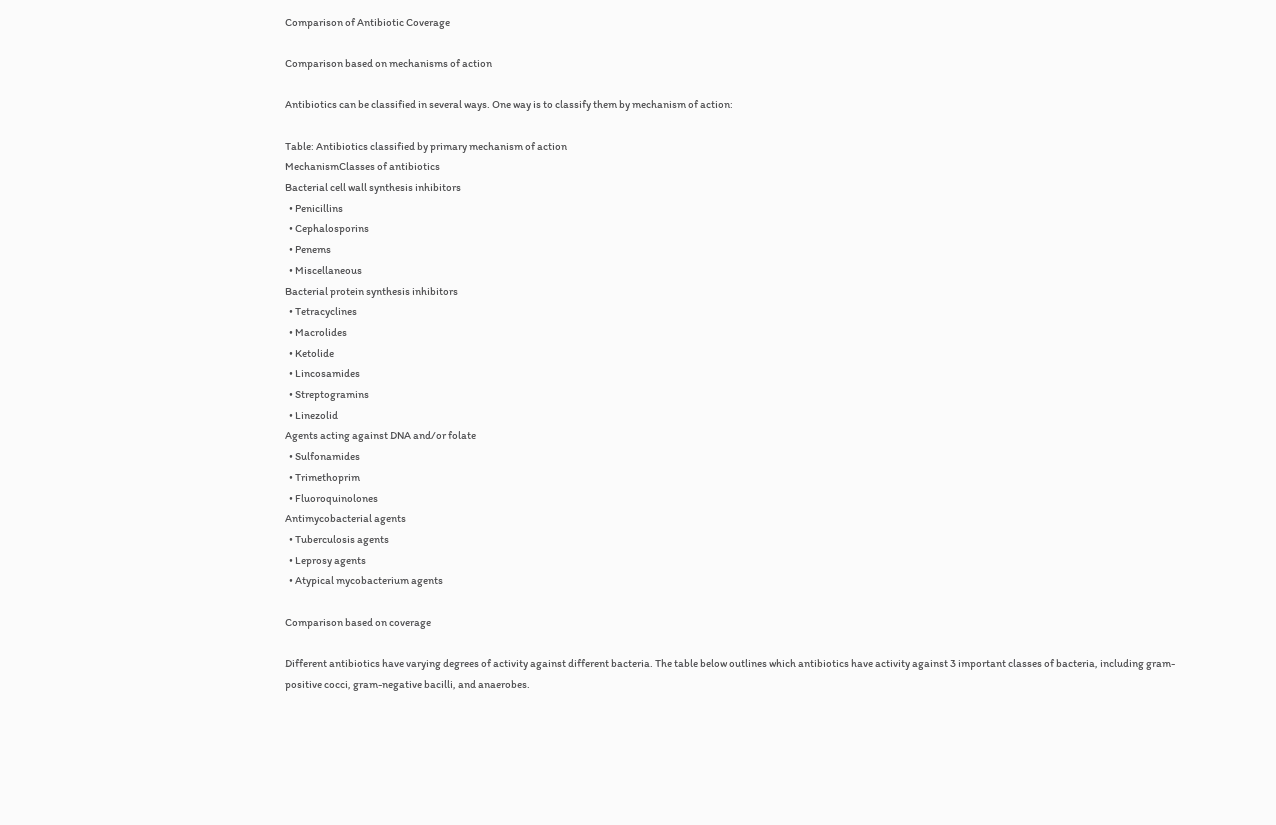Comparison of Antibiotic Coverage

Comparison based on mechanisms of action

Antibiotics can be classified in several ways. One way is to classify them by mechanism of action:

Table: Antibiotics classified by primary mechanism of action
MechanismClasses of antibiotics
Bacterial cell wall synthesis inhibitors
  • Penicillins
  • Cephalosporins
  • Penems
  • Miscellaneous
Bacterial protein synthesis inhibitors
  • Tetracyclines
  • Macrolides
  • Ketolide
  • Lincosamides
  • Streptogramins
  • Linezolid
Agents acting against DNA and/or folate
  • Sulfonamides
  • Trimethoprim
  • Fluoroquinolones
Antimycobacterial agents
  • Tuberculosis agents
  • Leprosy agents
  • Atypical mycobacterium agents

Comparison based on coverage

Different antibiotics have varying degrees of activity against different bacteria. The table below outlines which antibiotics have activity against 3 important classes of bacteria, including gram-positive cocci, gram-negative bacilli, and anaerobes.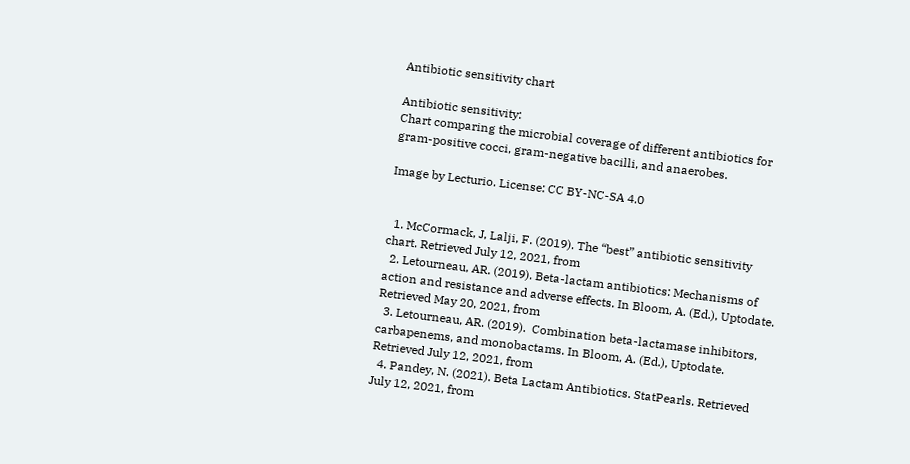Antibiotic sensitivity chart

Antibiotic sensitivity:
Chart comparing the microbial coverage of different antibiotics for gram-positive cocci, gram-negative bacilli, and anaerobes.

Image by Lecturio. License: CC BY-NC-SA 4.0


  1. McCormack, J, Lalji, F. (2019). The “best” antibiotic sensitivity chart. Retrieved July 12, 2021, from
  2. Letourneau, AR. (2019). Beta-lactam antibiotics: Mechanisms of action and resistance and adverse effects. In Bloom, A. (Ed.), Uptodate. Retrieved May 20, 2021, from
  3. Letourneau, AR. (2019).  Combination beta-lactamase inhibitors, carbapenems, and monobactams. In Bloom, A. (Ed.), Uptodate. Retrieved July 12, 2021, from
  4. Pandey, N. (2021). Beta Lactam Antibiotics. StatPearls. Retrieved July 12, 2021, from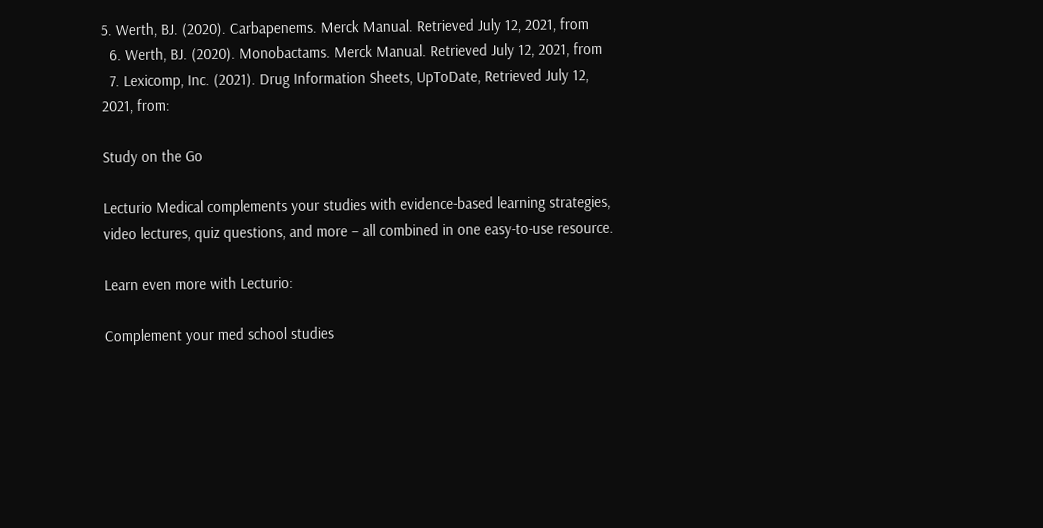5. Werth, BJ. (2020). Carbapenems. Merck Manual. Retrieved July 12, 2021, from
  6. Werth, BJ. (2020). Monobactams. Merck Manual. Retrieved July 12, 2021, from
  7. Lexicomp, Inc. (2021). Drug Information Sheets, UpToDate, Retrieved July 12, 2021, from:

Study on the Go

Lecturio Medical complements your studies with evidence-based learning strategies, video lectures, quiz questions, and more – all combined in one easy-to-use resource.

Learn even more with Lecturio:

Complement your med school studies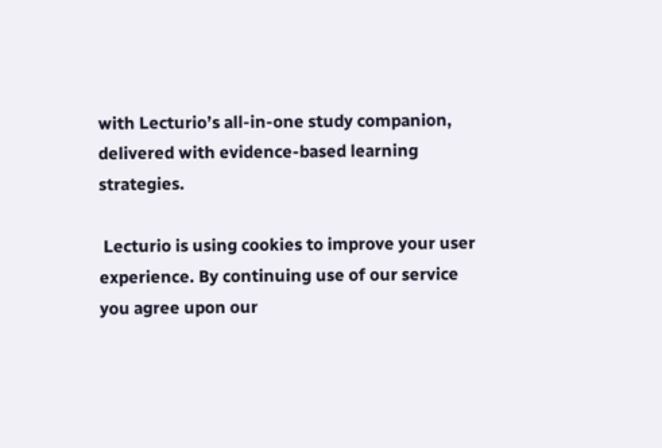with Lecturio’s all-in-one study companion, delivered with evidence-based learning strategies.

 Lecturio is using cookies to improve your user experience. By continuing use of our service you agree upon our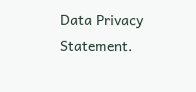Data Privacy Statement.